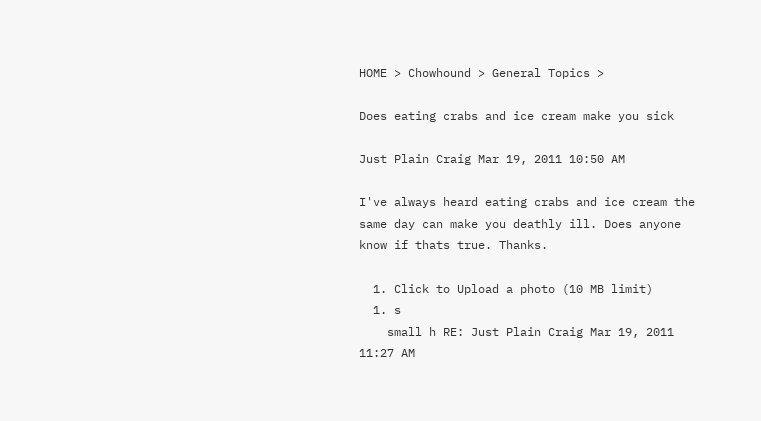HOME > Chowhound > General Topics >

Does eating crabs and ice cream make you sick

Just Plain Craig Mar 19, 2011 10:50 AM

I've always heard eating crabs and ice cream the same day can make you deathly ill. Does anyone know if thats true. Thanks.

  1. Click to Upload a photo (10 MB limit)
  1. s
    small h RE: Just Plain Craig Mar 19, 2011 11:27 AM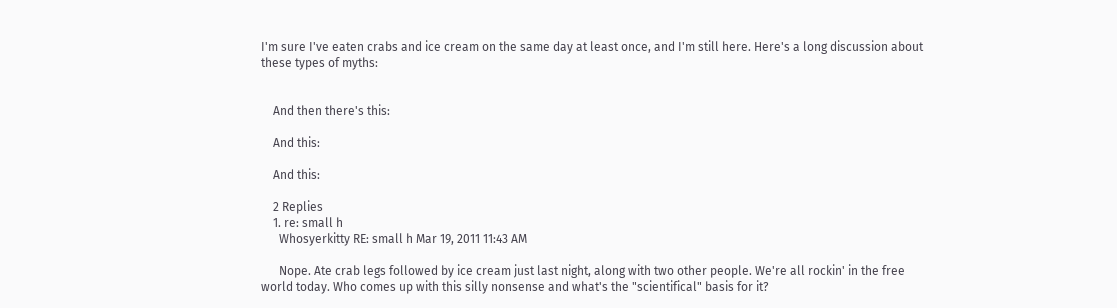I'm sure I've eaten crabs and ice cream on the same day at least once, and I'm still here. Here's a long discussion about these types of myths:


    And then there's this:

    And this:

    And this:

    2 Replies
    1. re: small h
      Whosyerkitty RE: small h Mar 19, 2011 11:43 AM

      Nope. Ate crab legs followed by ice cream just last night, along with two other people. We're all rockin' in the free world today. Who comes up with this silly nonsense and what's the "scientifical" basis for it?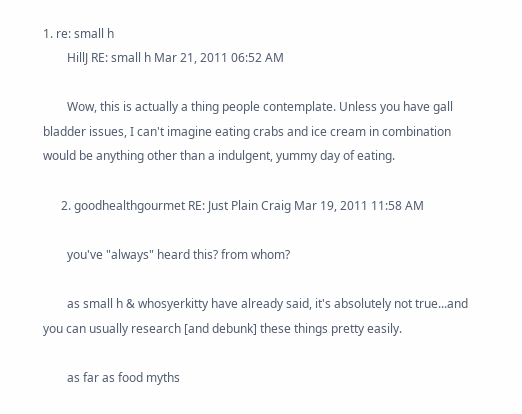1. re: small h
        HillJ RE: small h Mar 21, 2011 06:52 AM

        Wow, this is actually a thing people contemplate. Unless you have gall bladder issues, I can't imagine eating crabs and ice cream in combination would be anything other than a indulgent, yummy day of eating.

      2. goodhealthgourmet RE: Just Plain Craig Mar 19, 2011 11:58 AM

        you've "always" heard this? from whom?

        as small h & whosyerkitty have already said, it's absolutely not true...and you can usually research [and debunk] these things pretty easily.

        as far as food myths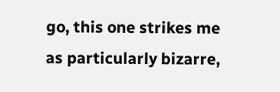go, this one strikes me as particularly bizarre,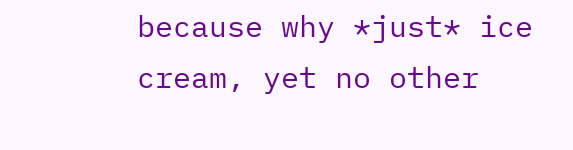because why *just* ice cream, yet no other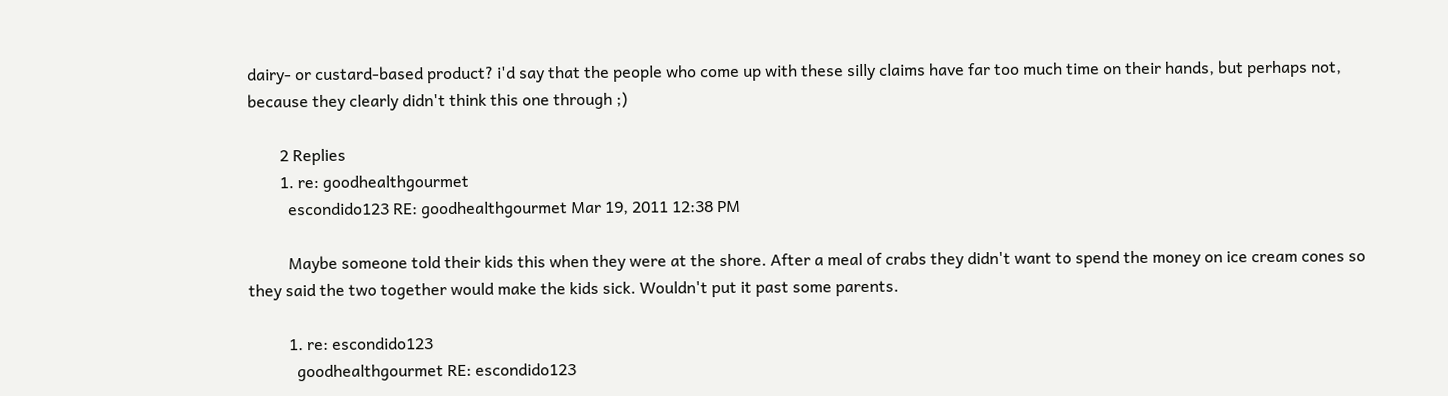dairy- or custard-based product? i'd say that the people who come up with these silly claims have far too much time on their hands, but perhaps not, because they clearly didn't think this one through ;)

        2 Replies
        1. re: goodhealthgourmet
          escondido123 RE: goodhealthgourmet Mar 19, 2011 12:38 PM

          Maybe someone told their kids this when they were at the shore. After a meal of crabs they didn't want to spend the money on ice cream cones so they said the two together would make the kids sick. Wouldn't put it past some parents.

          1. re: escondido123
            goodhealthgourmet RE: escondido123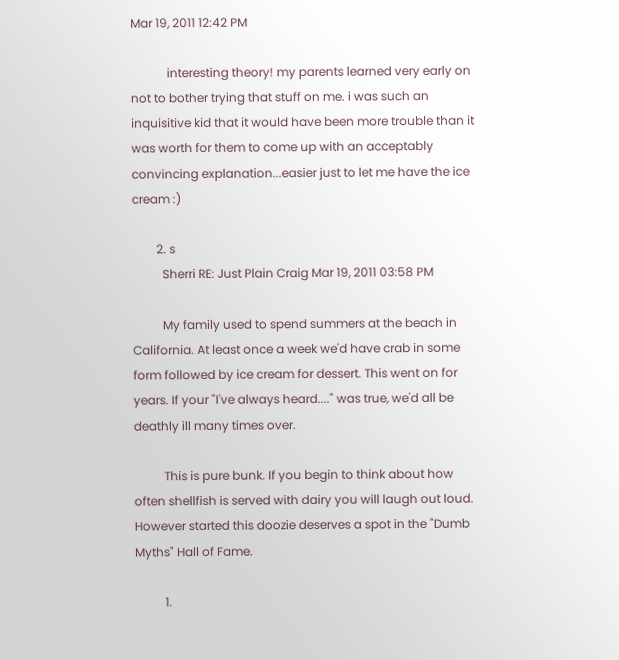Mar 19, 2011 12:42 PM

            interesting theory! my parents learned very early on not to bother trying that stuff on me. i was such an inquisitive kid that it would have been more trouble than it was worth for them to come up with an acceptably convincing explanation...easier just to let me have the ice cream :)

        2. s
          Sherri RE: Just Plain Craig Mar 19, 2011 03:58 PM

          My family used to spend summers at the beach in California. At least once a week we'd have crab in some form followed by ice cream for dessert. This went on for years. If your "I've always heard...." was true, we'd all be deathly ill many times over.

          This is pure bunk. If you begin to think about how often shellfish is served with dairy you will laugh out loud. However started this doozie deserves a spot in the "Dumb Myths" Hall of Fame.

          1.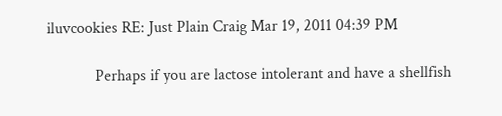iluvcookies RE: Just Plain Craig Mar 19, 2011 04:39 PM

            Perhaps if you are lactose intolerant and have a shellfish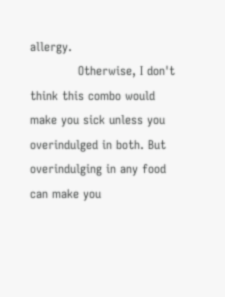allergy.
            Otherwise, I don't think this combo would make you sick unless you overindulged in both. But overindulging in any food can make you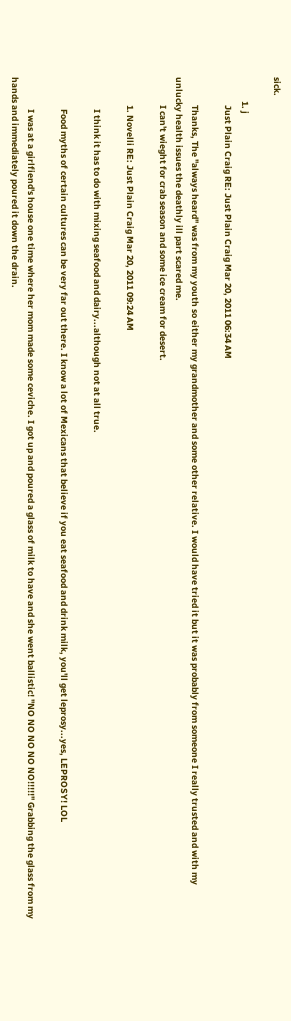sick.

            1. j
              Just Plain Craig RE: Just Plain Craig Mar 20, 2011 06:34 AM

              Thanks, The "always heard" was from my youth so either my grandmother and some other relative. I would have tried it but it was probably from someone I really trusted and with my unlucky health issues the deathly ill part scared me.
              I can't wieght for crab season and some ice cream for desert.

              1. Novelli RE: Just Plain Craig Mar 20, 2011 09:24 AM

                I think it has to do with mixing seafood and dairy...although not at all true.

                Food myths of certain cultures can be very far out there. I know a lot of Mexicans that believe if you eat seafood and drink milk, you'll get leprosy...yes, LEPROSY! LOL

                I was at a girlfiend's house one time where her mom made some ceviche. I got up and poured a glass of milk to have and she went ballistic! "NO NO NO NO NO!!!!!" Grabbing the glass from my hands and immediately poured it down the drain.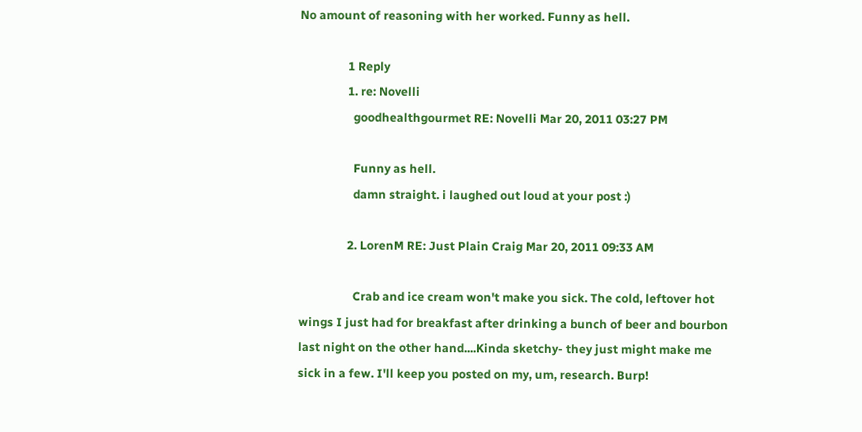No amount of reasoning with her worked. Funny as hell.

                1 Reply
                1. re: Novelli
                  goodhealthgourmet RE: Novelli Mar 20, 2011 03:27 PM

                  Funny as hell.
                  damn straight. i laughed out loud at your post :)

                2. LorenM RE: Just Plain Craig Mar 20, 2011 09:33 AM

                  Crab and ice cream won't make you sick. The cold, leftover hot wings I just had for breakfast after drinking a bunch of beer and bourbon last night on the other hand....Kinda sketchy- they just might make me sick in a few. I'll keep you posted on my, um, research. Burp!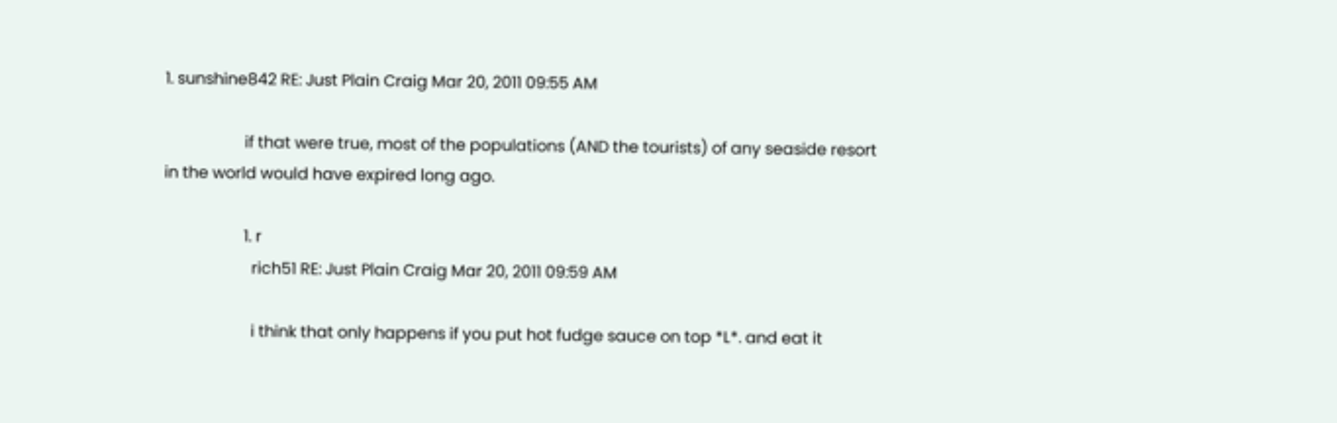1. sunshine842 RE: Just Plain Craig Mar 20, 2011 09:55 AM

                    if that were true, most of the populations (AND the tourists) of any seaside resort in the world would have expired long ago.

                    1. r
                      rich51 RE: Just Plain Craig Mar 20, 2011 09:59 AM

                      i think that only happens if you put hot fudge sauce on top *L*. and eat it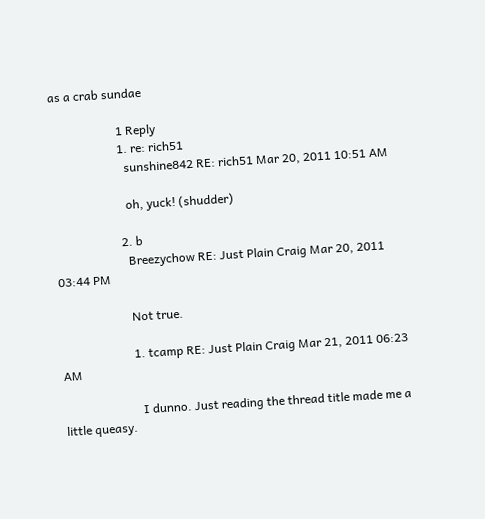as a crab sundae

                      1 Reply
                      1. re: rich51
                        sunshine842 RE: rich51 Mar 20, 2011 10:51 AM

                        oh, yuck! (shudder)

                      2. b
                        Breezychow RE: Just Plain Craig Mar 20, 2011 03:44 PM

                        Not true.

                        1. tcamp RE: Just Plain Craig Mar 21, 2011 06:23 AM

                          I dunno. Just reading the thread title made me a little queasy.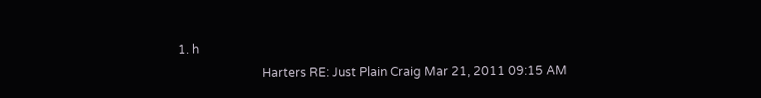1. h
                            Harters RE: Just Plain Craig Mar 21, 2011 09:15 AM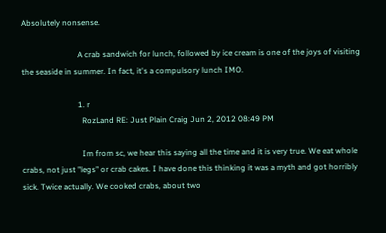Absolutely nonsense.

                            A crab sandwich for lunch, followed by ice cream is one of the joys of visiting the seaside in summer. In fact, it's a compulsory lunch IMO.

                            1. r
                              RozLand RE: Just Plain Craig Jun 2, 2012 08:49 PM

                              Im from sc, we hear this saying all the time and it is very true. We eat whole crabs, not just "legs" or crab cakes. I have done this thinking it was a myth and got horribly sick. Twice actually. We cooked crabs, about two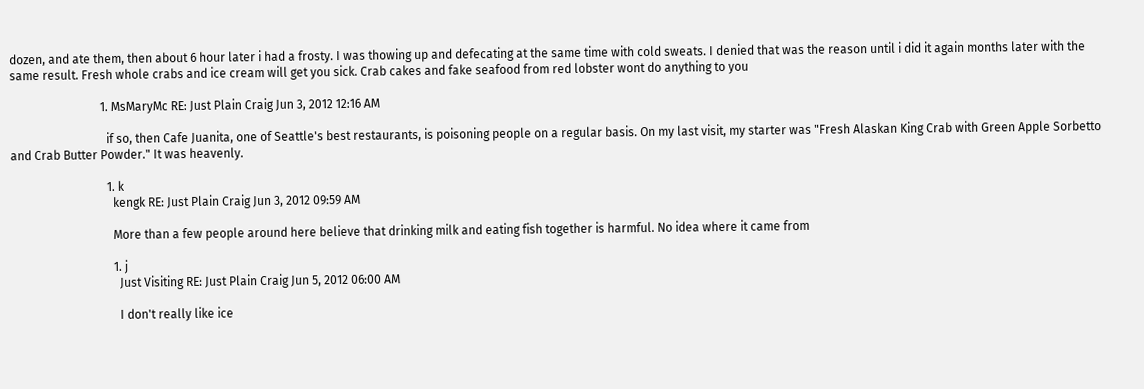dozen, and ate them, then about 6 hour later i had a frosty. I was thowing up and defecating at the same time with cold sweats. I denied that was the reason until i did it again months later with the same result. Fresh whole crabs and ice cream will get you sick. Crab cakes and fake seafood from red lobster wont do anything to you

                              1. MsMaryMc RE: Just Plain Craig Jun 3, 2012 12:16 AM

                                if so, then Cafe Juanita, one of Seattle's best restaurants, is poisoning people on a regular basis. On my last visit, my starter was "Fresh Alaskan King Crab with Green Apple Sorbetto and Crab Butter Powder." It was heavenly.

                                1. k
                                  kengk RE: Just Plain Craig Jun 3, 2012 09:59 AM

                                  More than a few people around here believe that drinking milk and eating fish together is harmful. No idea where it came from

                                  1. j
                                    Just Visiting RE: Just Plain Craig Jun 5, 2012 06:00 AM

                                    I don't really like ice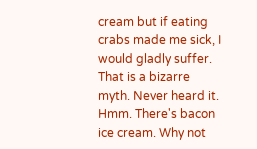cream but if eating crabs made me sick, I would gladly suffer. That is a bizarre myth. Never heard it. Hmm. There's bacon ice cream. Why not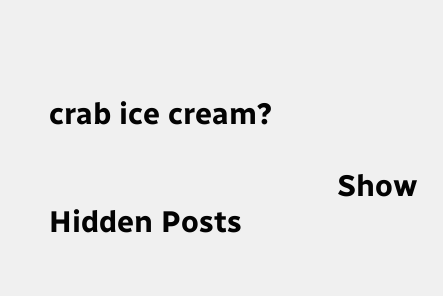crab ice cream?

                                    Show Hidden Posts